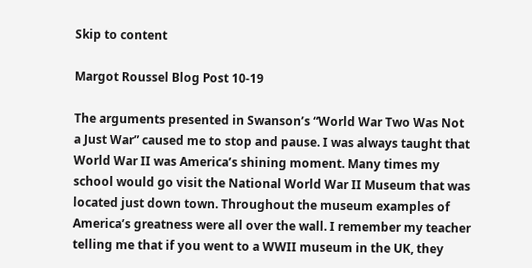Skip to content

Margot Roussel Blog Post 10-19

The arguments presented in Swanson’s “World War Two Was Not a Just War” caused me to stop and pause. I was always taught that World War II was America’s shining moment. Many times my school would go visit the National World War II Museum that was located just down town. Throughout the museum examples of America’s greatness were all over the wall. I remember my teacher telling me that if you went to a WWII museum in the UK, they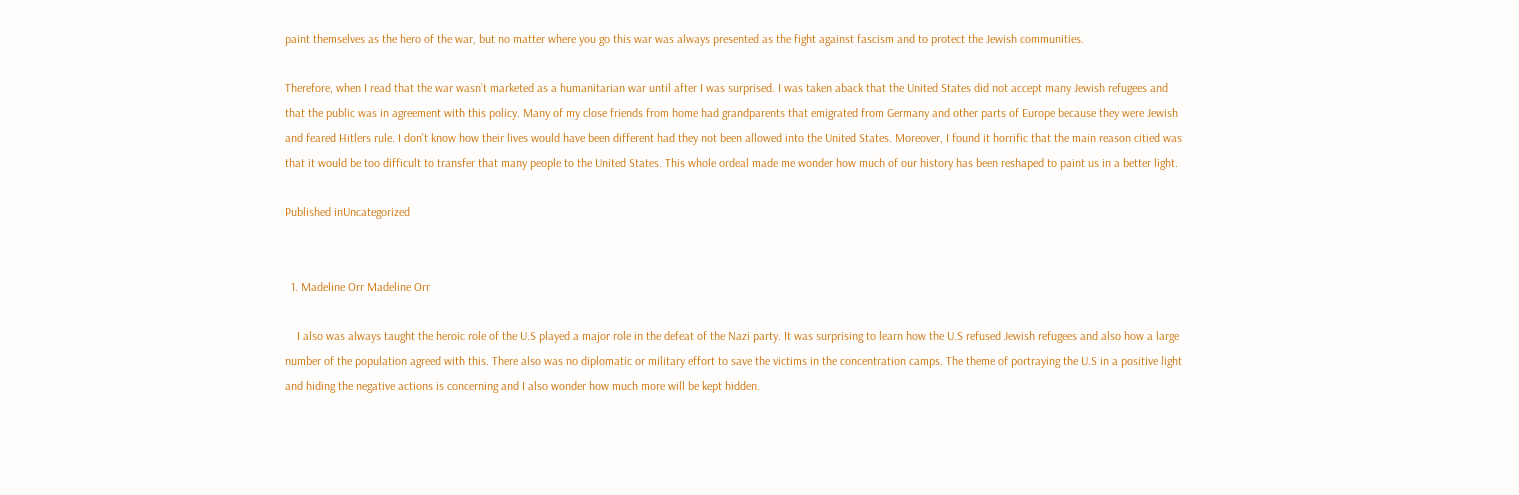paint themselves as the hero of the war, but no matter where you go this war was always presented as the fight against fascism and to protect the Jewish communities.

Therefore, when I read that the war wasn’t marketed as a humanitarian war until after I was surprised. I was taken aback that the United States did not accept many Jewish refugees and that the public was in agreement with this policy. Many of my close friends from home had grandparents that emigrated from Germany and other parts of Europe because they were Jewish and feared Hitlers rule. I don’t know how their lives would have been different had they not been allowed into the United States. Moreover, I found it horrific that the main reason citied was that it would be too difficult to transfer that many people to the United States. This whole ordeal made me wonder how much of our history has been reshaped to paint us in a better light.

Published inUncategorized


  1. Madeline Orr Madeline Orr

    I also was always taught the heroic role of the U.S played a major role in the defeat of the Nazi party. It was surprising to learn how the U.S refused Jewish refugees and also how a large number of the population agreed with this. There also was no diplomatic or military effort to save the victims in the concentration camps. The theme of portraying the U.S in a positive light and hiding the negative actions is concerning and I also wonder how much more will be kept hidden.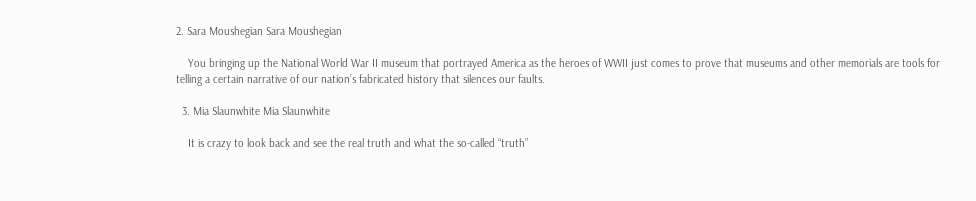2. Sara Moushegian Sara Moushegian

    You bringing up the National World War II museum that portrayed America as the heroes of WWII just comes to prove that museums and other memorials are tools for telling a certain narrative of our nation’s fabricated history that silences our faults.

  3. Mia Slaunwhite Mia Slaunwhite

    It is crazy to look back and see the real truth and what the so-called “truth”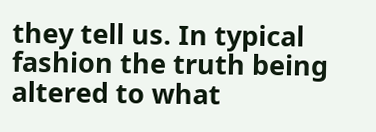they tell us. In typical fashion the truth being altered to what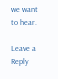we want to hear.

Leave a Reply